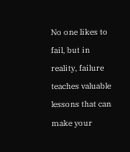No one likes to fail, but in reality, failure teaches valuable lessons that can make your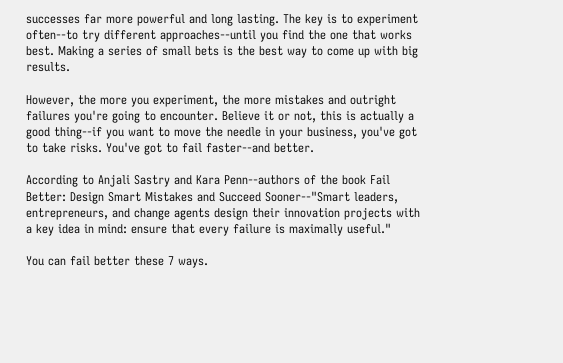successes far more powerful and long lasting. The key is to experiment often--to try different approaches--until you find the one that works best. Making a series of small bets is the best way to come up with big results.

However, the more you experiment, the more mistakes and outright failures you're going to encounter. Believe it or not, this is actually a good thing--if you want to move the needle in your business, you've got to take risks. You've got to fail faster--and better.

According to Anjali Sastry and Kara Penn--authors of the book Fail Better: Design Smart Mistakes and Succeed Sooner--"Smart leaders, entrepreneurs, and change agents design their innovation projects with a key idea in mind: ensure that every failure is maximally useful."

You can fail better these 7 ways.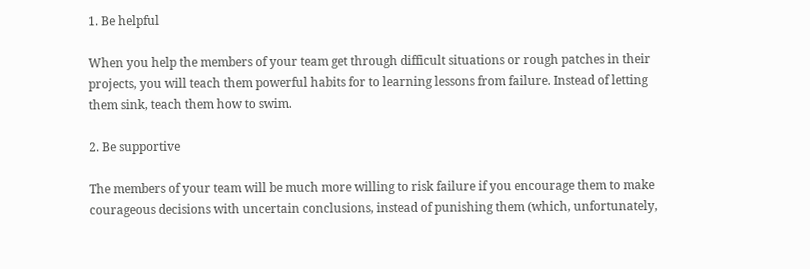1. Be helpful

When you help the members of your team get through difficult situations or rough patches in their projects, you will teach them powerful habits for to learning lessons from failure. Instead of letting them sink, teach them how to swim.

2. Be supportive

The members of your team will be much more willing to risk failure if you encourage them to make courageous decisions with uncertain conclusions, instead of punishing them (which, unfortunately,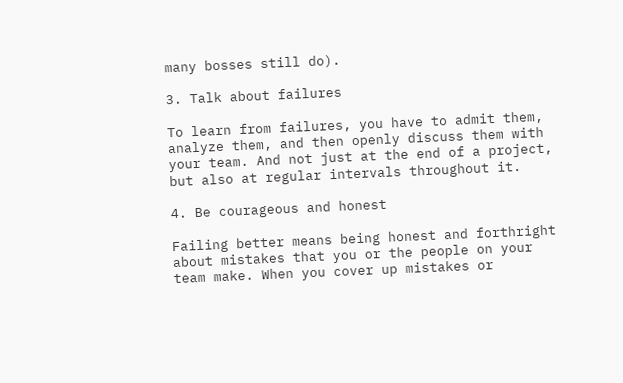many bosses still do).

3. Talk about failures

To learn from failures, you have to admit them, analyze them, and then openly discuss them with your team. And not just at the end of a project, but also at regular intervals throughout it.

4. Be courageous and honest

Failing better means being honest and forthright about mistakes that you or the people on your team make. When you cover up mistakes or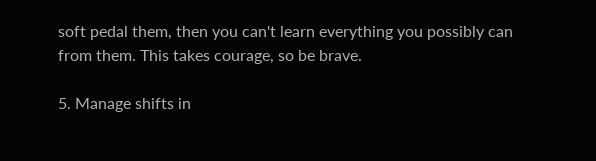soft pedal them, then you can't learn everything you possibly can from them. This takes courage, so be brave.

5. Manage shifts in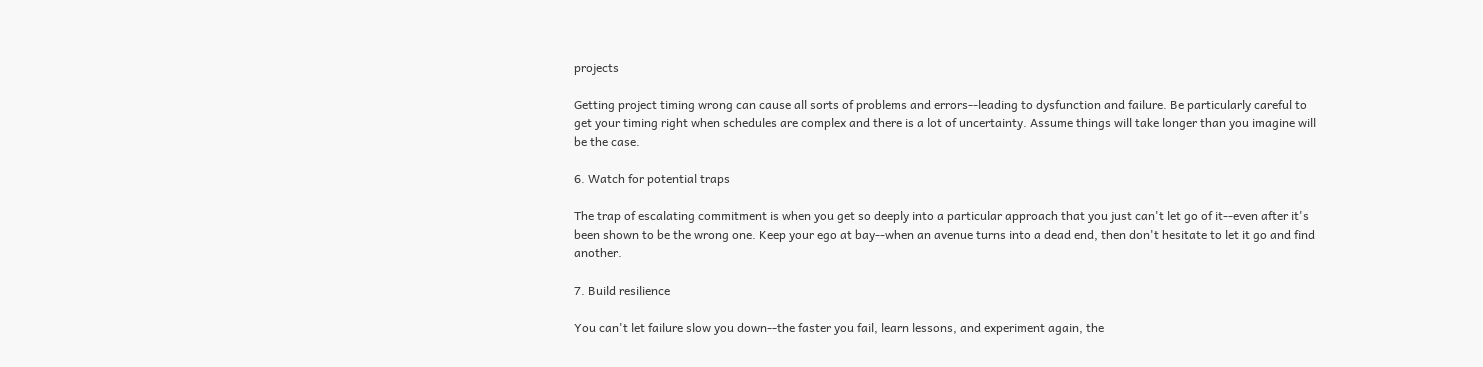projects

Getting project timing wrong can cause all sorts of problems and errors--leading to dysfunction and failure. Be particularly careful to get your timing right when schedules are complex and there is a lot of uncertainty. Assume things will take longer than you imagine will be the case.

6. Watch for potential traps

The trap of escalating commitment is when you get so deeply into a particular approach that you just can't let go of it--even after it's been shown to be the wrong one. Keep your ego at bay--when an avenue turns into a dead end, then don't hesitate to let it go and find another.

7. Build resilience

You can't let failure slow you down--the faster you fail, learn lessons, and experiment again, the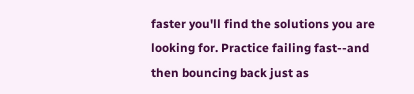faster you'll find the solutions you are looking for. Practice failing fast--and then bouncing back just as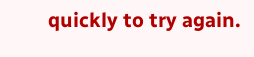quickly to try again.